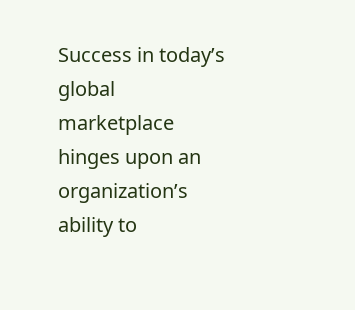Success in today’s global marketplace hinges upon an organization’s ability to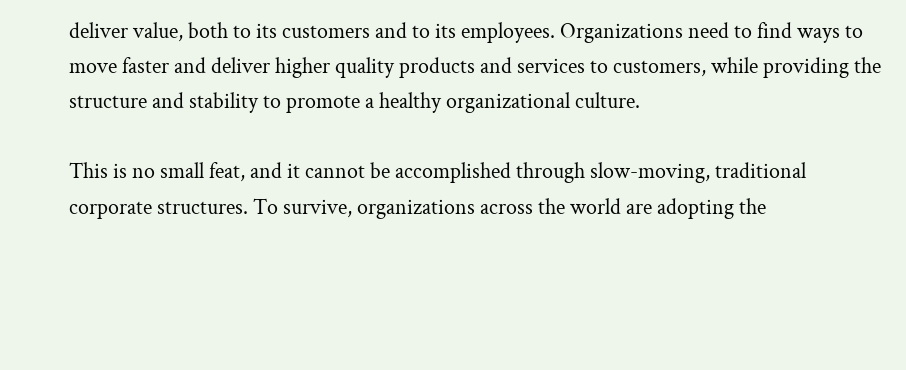deliver value, both to its customers and to its employees. Organizations need to find ways to move faster and deliver higher quality products and services to customers, while providing the structure and stability to promote a healthy organizational culture.

This is no small feat, and it cannot be accomplished through slow-moving, traditional corporate structures. To survive, organizations across the world are adopting the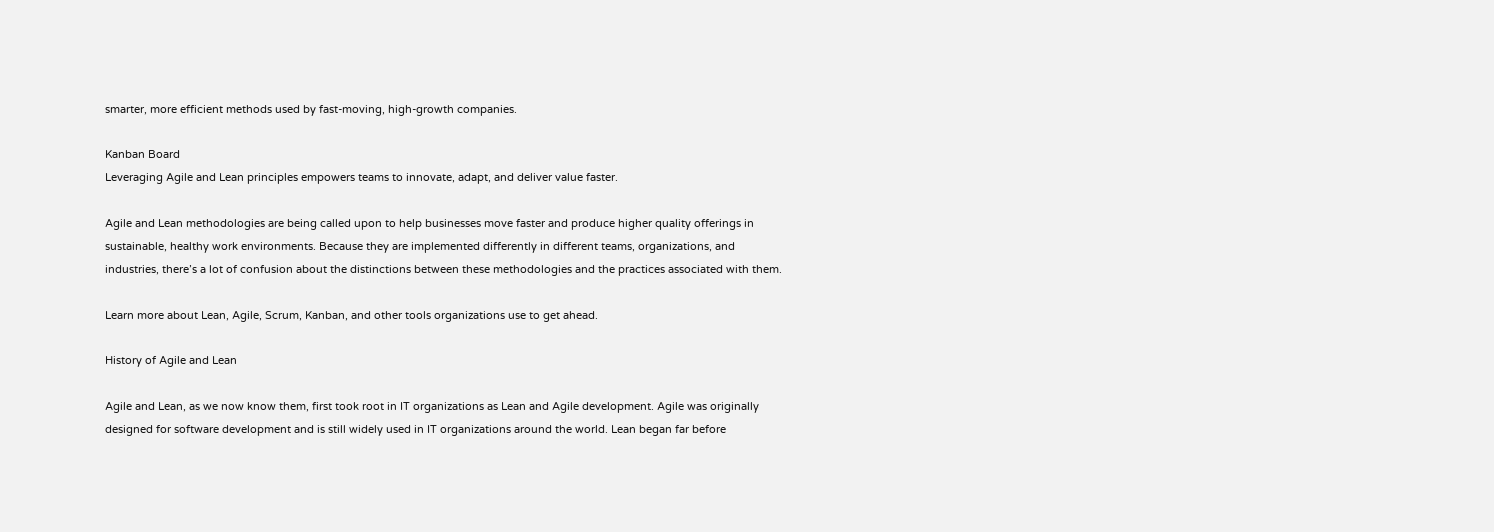smarter, more efficient methods used by fast-moving, high-growth companies.

Kanban Board
Leveraging Agile and Lean principles empowers teams to innovate, adapt, and deliver value faster.

Agile and Lean methodologies are being called upon to help businesses move faster and produce higher quality offerings in sustainable, healthy work environments. Because they are implemented differently in different teams, organizations, and industries, there’s a lot of confusion about the distinctions between these methodologies and the practices associated with them.

Learn more about Lean, Agile, Scrum, Kanban, and other tools organizations use to get ahead.

History of Agile and Lean

Agile and Lean, as we now know them, first took root in IT organizations as Lean and Agile development. Agile was originally designed for software development and is still widely used in IT organizations around the world. Lean began far before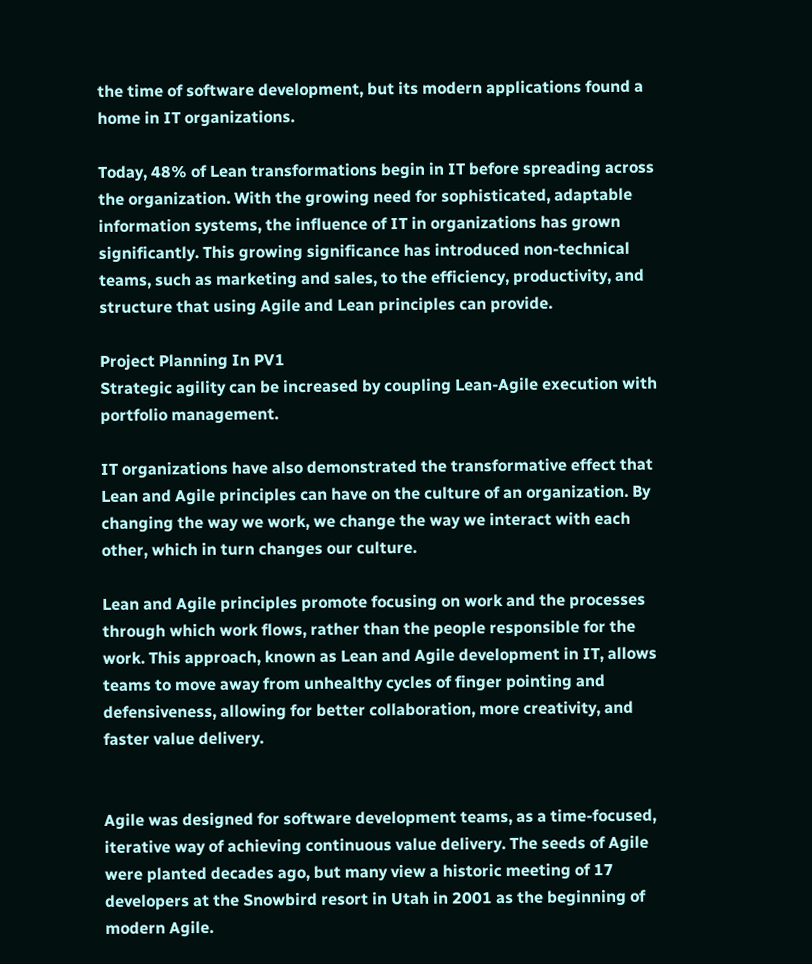the time of software development, but its modern applications found a home in IT organizations.

Today, 48% of Lean transformations begin in IT before spreading across the organization. With the growing need for sophisticated, adaptable information systems, the influence of IT in organizations has grown significantly. This growing significance has introduced non-technical teams, such as marketing and sales, to the efficiency, productivity, and structure that using Agile and Lean principles can provide.

Project Planning In PV1
Strategic agility can be increased by coupling Lean-Agile execution with portfolio management.

IT organizations have also demonstrated the transformative effect that Lean and Agile principles can have on the culture of an organization. By changing the way we work, we change the way we interact with each other, which in turn changes our culture.

Lean and Agile principles promote focusing on work and the processes through which work flows, rather than the people responsible for the work. This approach, known as Lean and Agile development in IT, allows teams to move away from unhealthy cycles of finger pointing and defensiveness, allowing for better collaboration, more creativity, and faster value delivery.


Agile was designed for software development teams, as a time-focused, iterative way of achieving continuous value delivery. The seeds of Agile were planted decades ago, but many view a historic meeting of 17 developers at the Snowbird resort in Utah in 2001 as the beginning of modern Agile.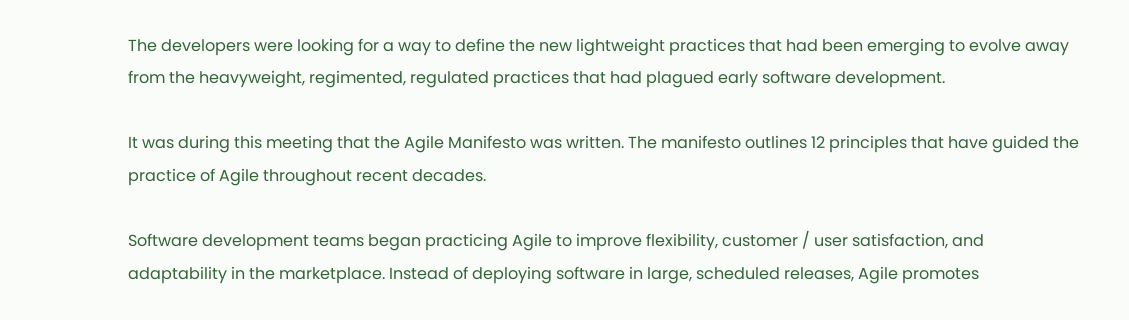The developers were looking for a way to define the new lightweight practices that had been emerging to evolve away from the heavyweight, regimented, regulated practices that had plagued early software development.

It was during this meeting that the Agile Manifesto was written. The manifesto outlines 12 principles that have guided the practice of Agile throughout recent decades.

Software development teams began practicing Agile to improve flexibility, customer / user satisfaction, and adaptability in the marketplace. Instead of deploying software in large, scheduled releases, Agile promotes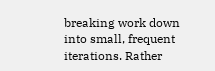breaking work down into small, frequent iterations. Rather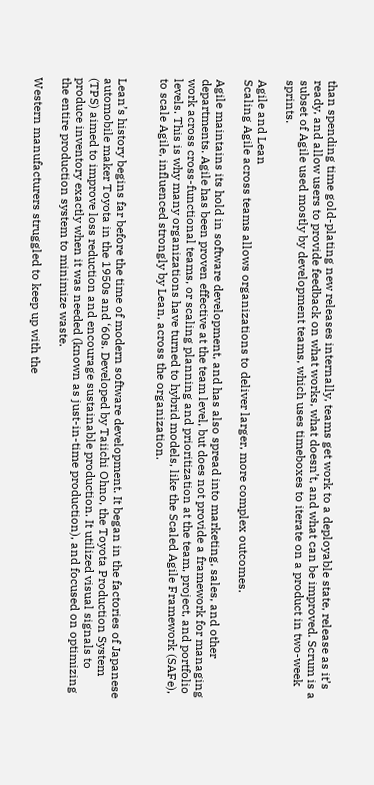than spending time gold-plating new releases internally, teams get work to a deployable state, release as it’s ready, and allow users to provide feedback on what works, what doesn’t, and what can be improved. Scrum is a subset of Agile used mostly by development teams, which uses timeboxes to iterate on a product in two-week sprints.

Agile and Lean
Scaling Agile across teams allows organizations to deliver larger, more complex outcomes.

Agile maintains its hold in software development, and has also spread into marketing, sales, and other departments. Agile has been proven effective at the team level, but does not provide a framework for managing work across cross-functional teams, or scaling planning and prioritization at the team, project, and portfolio levels. This is why many organizations have turned to hybrid models, like the Scaled Agile Framework (SAFe), to scale Agile, influenced strongly by Lean, across the organization.


Lean’s history begins far before the time of modern software development. It began in the factories of Japanese automobile maker Toyota in the 1950s and ‘60s. Developed by Taiichi Ohno, the Toyota Production System (TPS) aimed to improve loss reduction and encourage sustainable production. It utilized visual signals to produce inventory exactly when it was needed (known as just-in-time production), and focused on optimizing the entire production system to minimize waste.

Western manufacturers struggled to keep up with the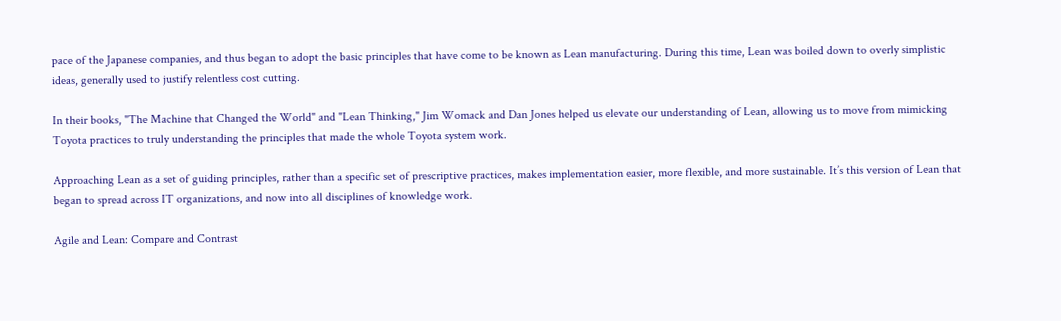pace of the Japanese companies, and thus began to adopt the basic principles that have come to be known as Lean manufacturing. During this time, Lean was boiled down to overly simplistic ideas, generally used to justify relentless cost cutting.

In their books, "The Machine that Changed the World" and "Lean Thinking," Jim Womack and Dan Jones helped us elevate our understanding of Lean, allowing us to move from mimicking Toyota practices to truly understanding the principles that made the whole Toyota system work.

Approaching Lean as a set of guiding principles, rather than a specific set of prescriptive practices, makes implementation easier, more flexible, and more sustainable. It’s this version of Lean that began to spread across IT organizations, and now into all disciplines of knowledge work.

Agile and Lean: Compare and Contrast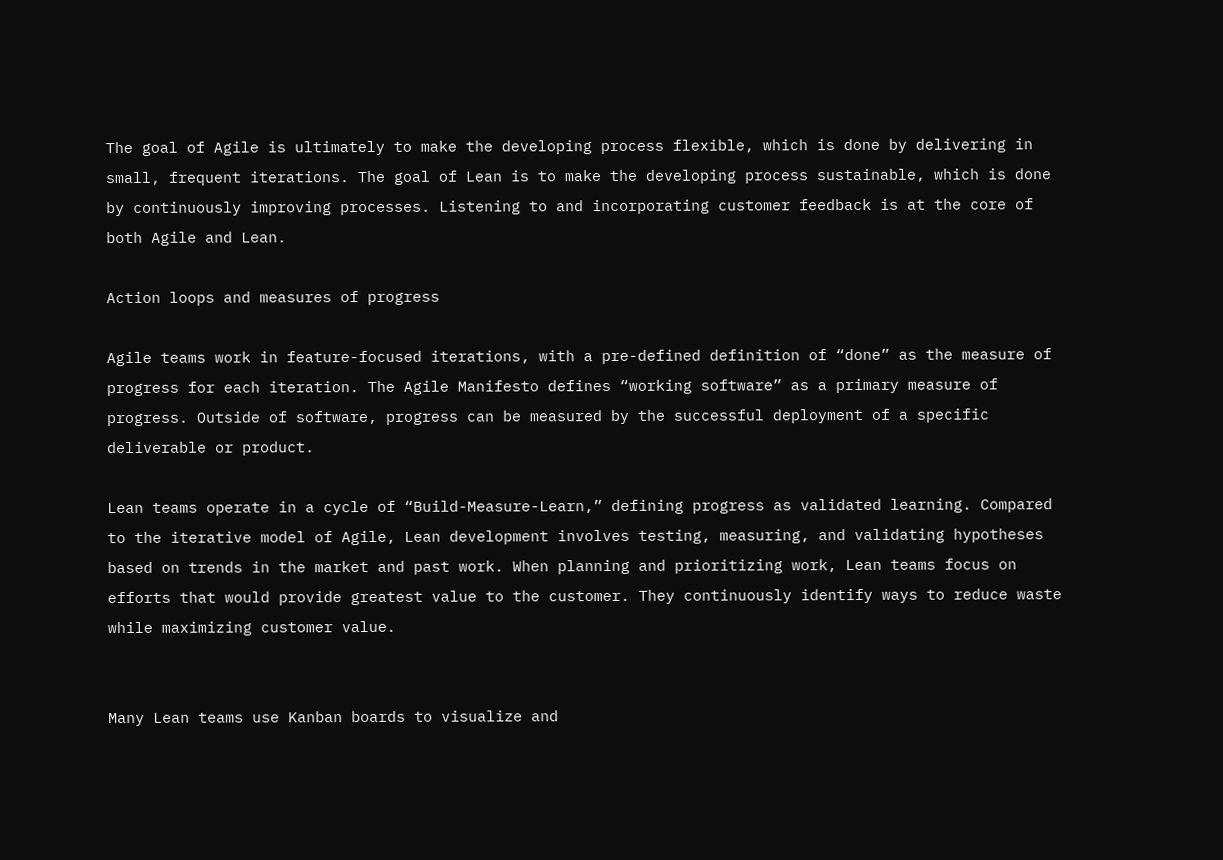The goal of Agile is ultimately to make the developing process flexible, which is done by delivering in small, frequent iterations. The goal of Lean is to make the developing process sustainable, which is done by continuously improving processes. Listening to and incorporating customer feedback is at the core of both Agile and Lean.

Action loops and measures of progress

Agile teams work in feature-focused iterations, with a pre-defined definition of “done” as the measure of progress for each iteration. The Agile Manifesto defines “working software” as a primary measure of progress. Outside of software, progress can be measured by the successful deployment of a specific deliverable or product.

Lean teams operate in a cycle of “Build-Measure-Learn,” defining progress as validated learning. Compared to the iterative model of Agile, Lean development involves testing, measuring, and validating hypotheses based on trends in the market and past work. When planning and prioritizing work, Lean teams focus on efforts that would provide greatest value to the customer. They continuously identify ways to reduce waste while maximizing customer value.


Many Lean teams use Kanban boards to visualize and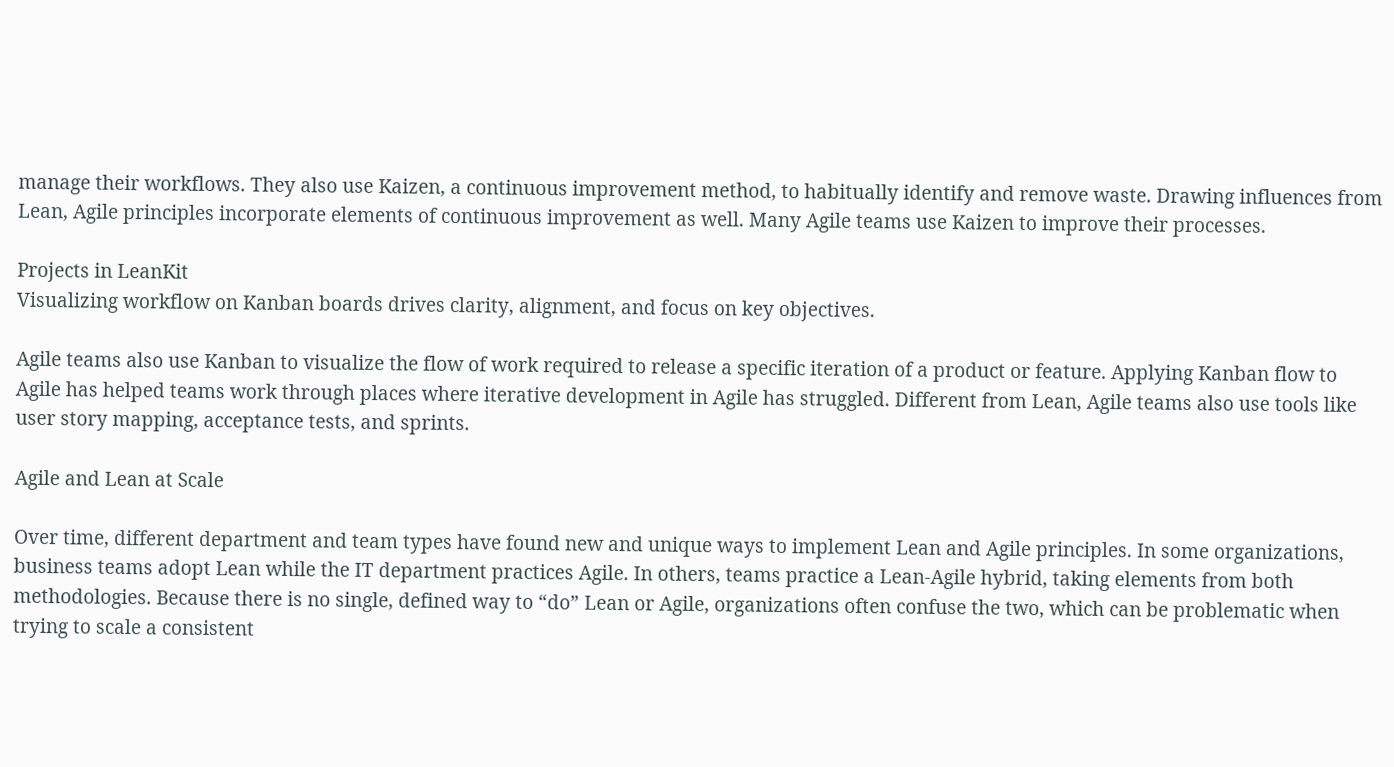manage their workflows. They also use Kaizen, a continuous improvement method, to habitually identify and remove waste. Drawing influences from Lean, Agile principles incorporate elements of continuous improvement as well. Many Agile teams use Kaizen to improve their processes.

Projects in LeanKit
Visualizing workflow on Kanban boards drives clarity, alignment, and focus on key objectives.

Agile teams also use Kanban to visualize the flow of work required to release a specific iteration of a product or feature. Applying Kanban flow to Agile has helped teams work through places where iterative development in Agile has struggled. Different from Lean, Agile teams also use tools like user story mapping, acceptance tests, and sprints.

Agile and Lean at Scale

Over time, different department and team types have found new and unique ways to implement Lean and Agile principles. In some organizations, business teams adopt Lean while the IT department practices Agile. In others, teams practice a Lean-Agile hybrid, taking elements from both methodologies. Because there is no single, defined way to “do” Lean or Agile, organizations often confuse the two, which can be problematic when trying to scale a consistent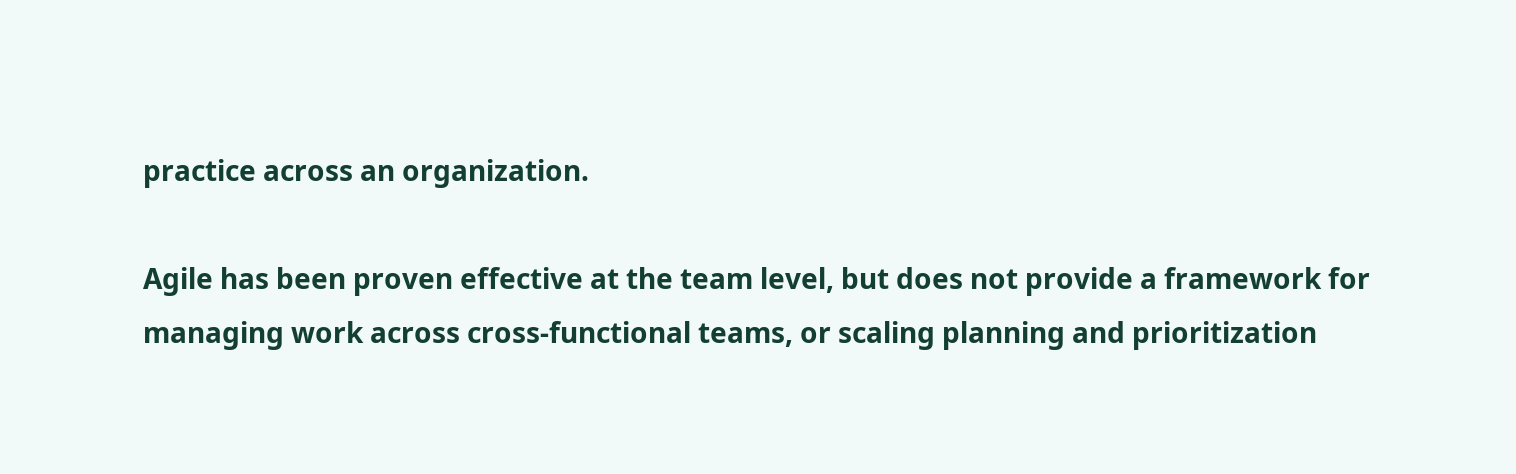practice across an organization.

Agile has been proven effective at the team level, but does not provide a framework for managing work across cross-functional teams, or scaling planning and prioritization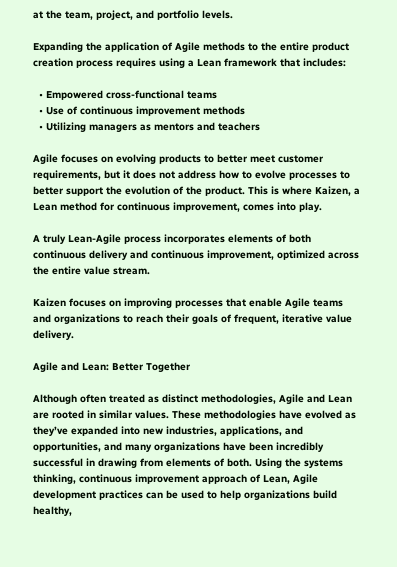at the team, project, and portfolio levels.

Expanding the application of Agile methods to the entire product creation process requires using a Lean framework that includes:

  • Empowered cross-functional teams
  • Use of continuous improvement methods
  • Utilizing managers as mentors and teachers

Agile focuses on evolving products to better meet customer requirements, but it does not address how to evolve processes to better support the evolution of the product. This is where Kaizen, a Lean method for continuous improvement, comes into play.

A truly Lean-Agile process incorporates elements of both continuous delivery and continuous improvement, optimized across the entire value stream.

Kaizen focuses on improving processes that enable Agile teams and organizations to reach their goals of frequent, iterative value delivery.

Agile and Lean: Better Together

Although often treated as distinct methodologies, Agile and Lean are rooted in similar values. These methodologies have evolved as they’ve expanded into new industries, applications, and opportunities, and many organizations have been incredibly successful in drawing from elements of both. Using the systems thinking, continuous improvement approach of Lean, Agile development practices can be used to help organizations build healthy,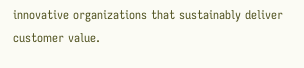innovative organizations that sustainably deliver customer value.